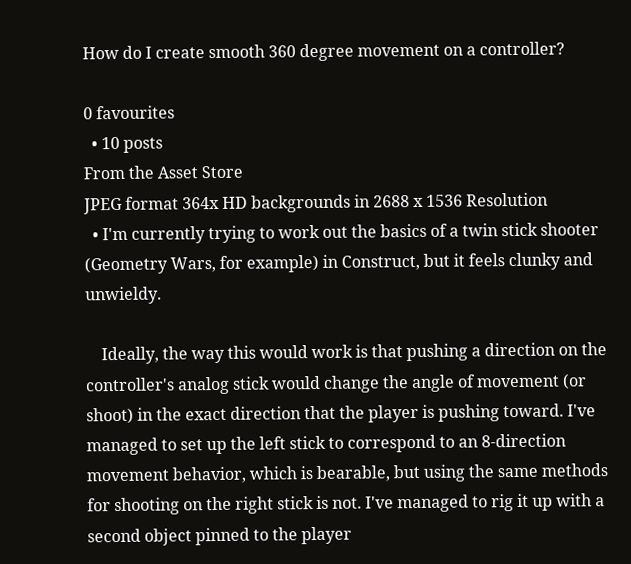How do I create smooth 360 degree movement on a controller?

0 favourites
  • 10 posts
From the Asset Store
JPEG format 364x HD backgrounds in 2688 x 1536 Resolution
  • I'm currently trying to work out the basics of a twin stick shooter (Geometry Wars, for example) in Construct, but it feels clunky and unwieldy.

    Ideally, the way this would work is that pushing a direction on the controller's analog stick would change the angle of movement (or shoot) in the exact direction that the player is pushing toward. I've managed to set up the left stick to correspond to an 8-direction movement behavior, which is bearable, but using the same methods for shooting on the right stick is not. I've managed to rig it up with a second object pinned to the player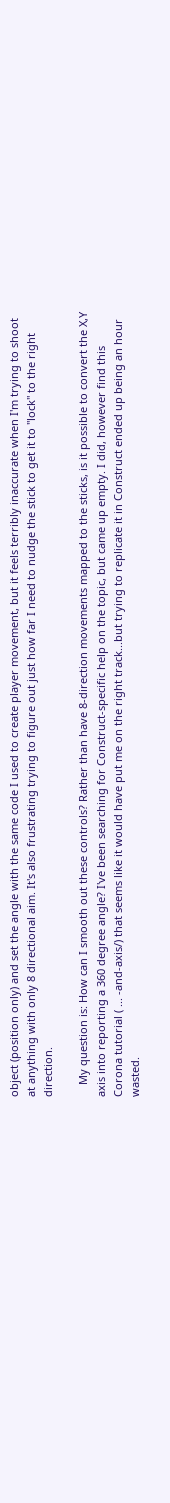object (position only) and set the angle with the same code I used to create player movement, but it feels terribly inaccurate when I'm trying to shoot at anything with only 8 directional aim. It's also frustrating trying to figure out just how far I need to nudge the stick to get it to "lock" to the right direction.

    My question is: How can I smooth out these controls? Rather than have 8-direction movements mapped to the sticks, is it possible to convert the X,Y axis into reporting a 360 degree angle? I've been searching for Construct-specific help on the topic, but came up empty. I did, however find this Corona tutorial ( ... -and-axis/) that seems like it would have put me on the right track...but trying to replicate it in Construct ended up being an hour wasted.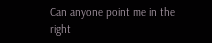Can anyone point me in the right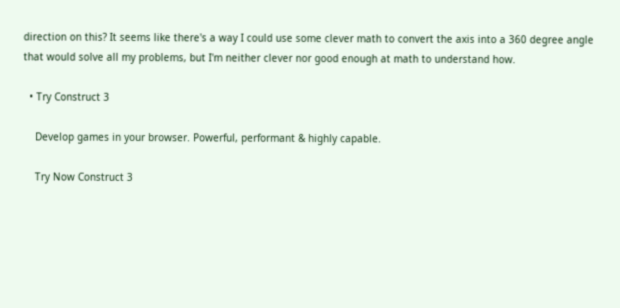direction on this? It seems like there's a way I could use some clever math to convert the axis into a 360 degree angle that would solve all my problems, but I'm neither clever nor good enough at math to understand how.

  • Try Construct 3

    Develop games in your browser. Powerful, performant & highly capable.

    Try Now Construct 3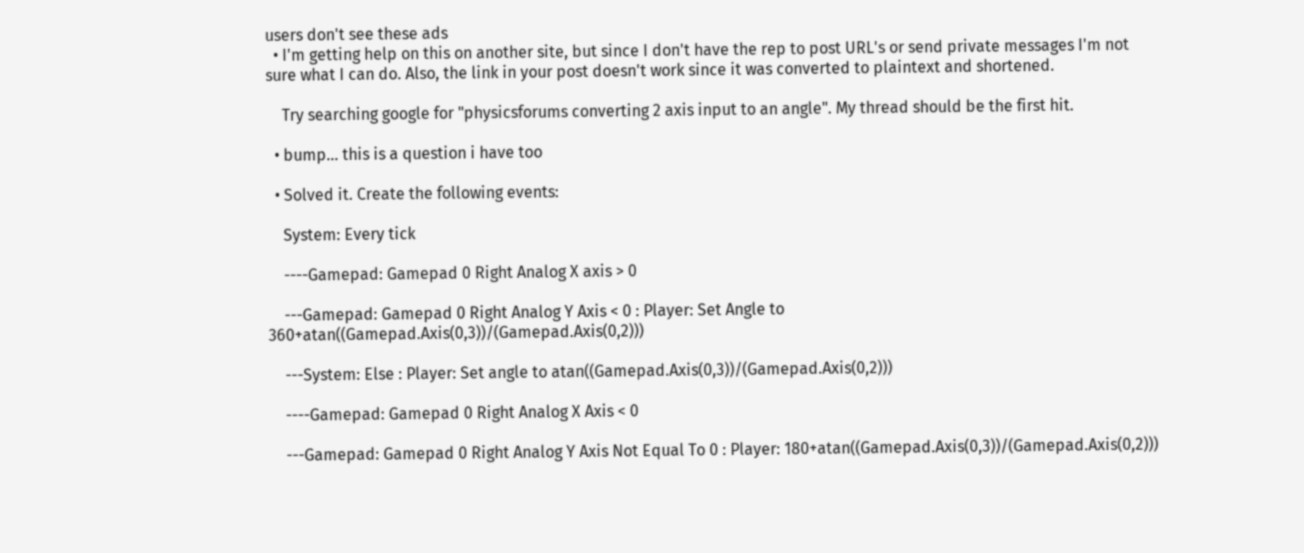users don't see these ads
  • I'm getting help on this on another site, but since I don't have the rep to post URL's or send private messages I'm not sure what I can do. Also, the link in your post doesn't work since it was converted to plaintext and shortened.

    Try searching google for "physicsforums converting 2 axis input to an angle". My thread should be the first hit.

  • bump... this is a question i have too

  • Solved it. Create the following events:

    System: Every tick

    ----Gamepad: Gamepad 0 Right Analog X axis > 0

    ---Gamepad: Gamepad 0 Right Analog Y Axis < 0 : Player: Set Angle to 360+atan((Gamepad.Axis(0,3))/(Gamepad.Axis(0,2)))

    ---System: Else : Player: Set angle to atan((Gamepad.Axis(0,3))/(Gamepad.Axis(0,2)))

    ----Gamepad: Gamepad 0 Right Analog X Axis < 0

    ---Gamepad: Gamepad 0 Right Analog Y Axis Not Equal To 0 : Player: 180+atan((Gamepad.Axis(0,3))/(Gamepad.Axis(0,2)))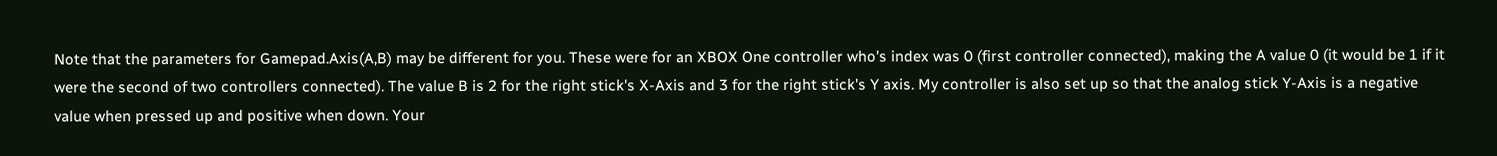Note that the parameters for Gamepad.Axis(A,B) may be different for you. These were for an XBOX One controller who's index was 0 (first controller connected), making the A value 0 (it would be 1 if it were the second of two controllers connected). The value B is 2 for the right stick's X-Axis and 3 for the right stick's Y axis. My controller is also set up so that the analog stick Y-Axis is a negative value when pressed up and positive when down. Your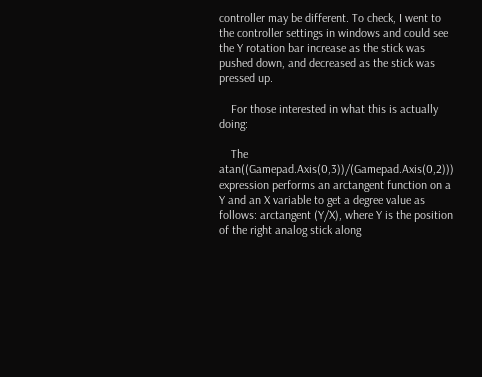controller may be different. To check, I went to the controller settings in windows and could see the Y rotation bar increase as the stick was pushed down, and decreased as the stick was pressed up.

    For those interested in what this is actually doing:

    The atan((Gamepad.Axis(0,3))/(Gamepad.Axis(0,2))) expression performs an arctangent function on a Y and an X variable to get a degree value as follows: arctangent (Y/X), where Y is the position of the right analog stick along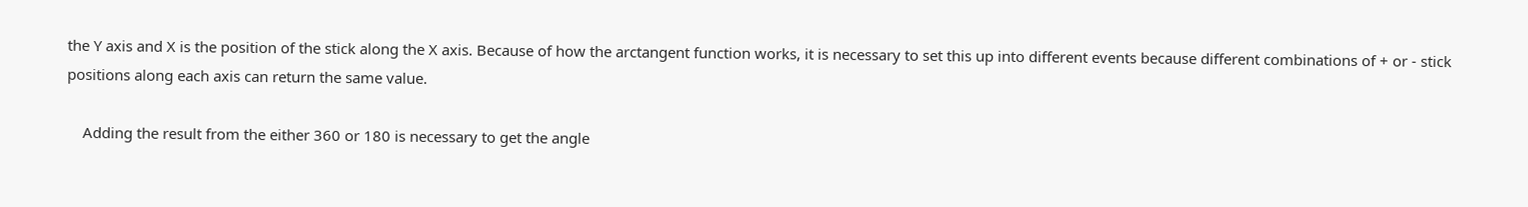the Y axis and X is the position of the stick along the X axis. Because of how the arctangent function works, it is necessary to set this up into different events because different combinations of + or - stick positions along each axis can return the same value.

    Adding the result from the either 360 or 180 is necessary to get the angle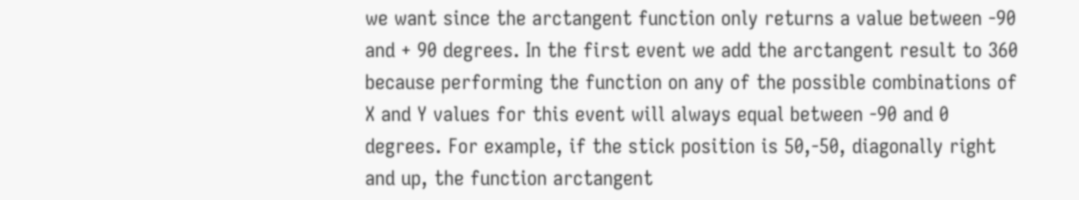we want since the arctangent function only returns a value between -90 and + 90 degrees. In the first event we add the arctangent result to 360 because performing the function on any of the possible combinations of X and Y values for this event will always equal between -90 and 0 degrees. For example, if the stick position is 50,-50, diagonally right and up, the function arctangent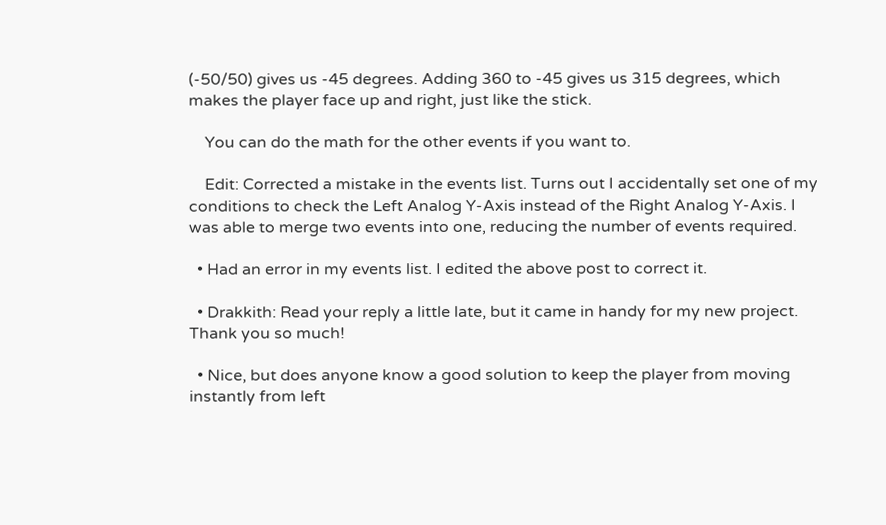(-50/50) gives us -45 degrees. Adding 360 to -45 gives us 315 degrees, which makes the player face up and right, just like the stick.

    You can do the math for the other events if you want to.

    Edit: Corrected a mistake in the events list. Turns out I accidentally set one of my conditions to check the Left Analog Y-Axis instead of the Right Analog Y-Axis. I was able to merge two events into one, reducing the number of events required.

  • Had an error in my events list. I edited the above post to correct it.

  • Drakkith: Read your reply a little late, but it came in handy for my new project. Thank you so much!

  • Nice, but does anyone know a good solution to keep the player from moving instantly from left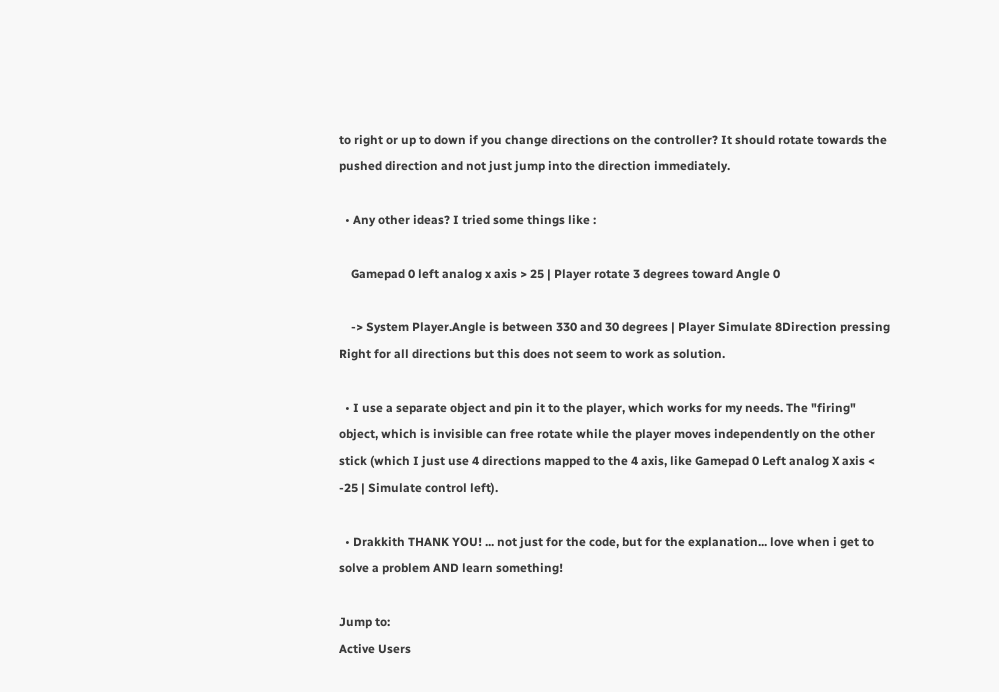to right or up to down if you change directions on the controller? It should rotate towards the pushed direction and not just jump into the direction immediately.

  • Any other ideas? I tried some things like :

    Gamepad 0 left analog x axis > 25 | Player rotate 3 degrees toward Angle 0

    -> System Player.Angle is between 330 and 30 degrees | Player Simulate 8Direction pressing Right for all directions but this does not seem to work as solution.

  • I use a separate object and pin it to the player, which works for my needs. The "firing" object, which is invisible can free rotate while the player moves independently on the other stick (which I just use 4 directions mapped to the 4 axis, like Gamepad 0 Left analog X axis < -25 | Simulate control left).

  • Drakkith THANK YOU! ... not just for the code, but for the explanation... love when i get to solve a problem AND learn something!

Jump to:
Active Users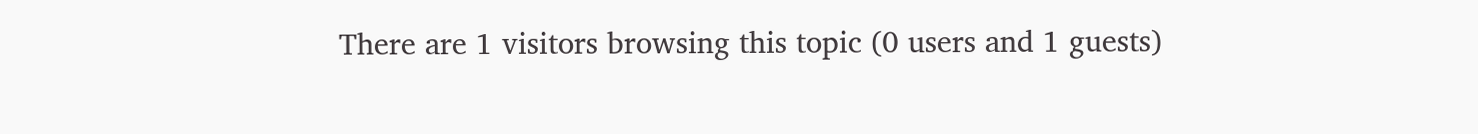There are 1 visitors browsing this topic (0 users and 1 guests)